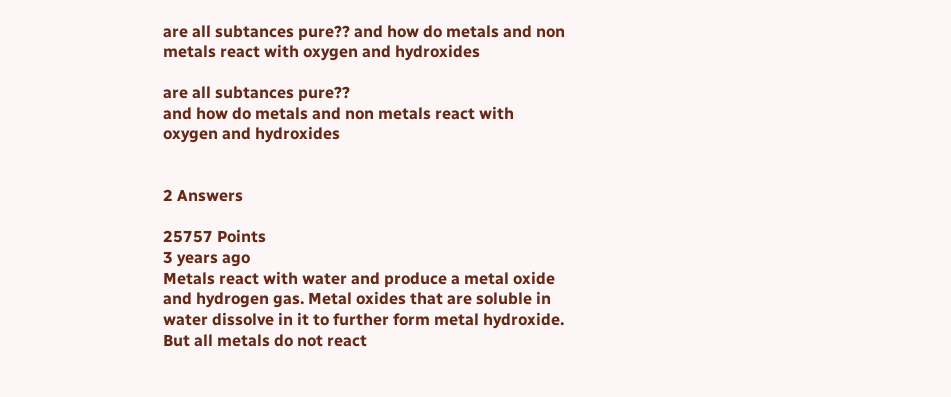are all subtances pure?? and how do metals and non metals react with oxygen and hydroxides

are all subtances pure??
and how do metals and non metals react with oxygen and hydroxides


2 Answers

25757 Points
3 years ago
Metals react with water and produce a metal oxide and hydrogen gas. Metal oxides that are soluble in water dissolve in it to further form metal hydroxide. But all metals do not react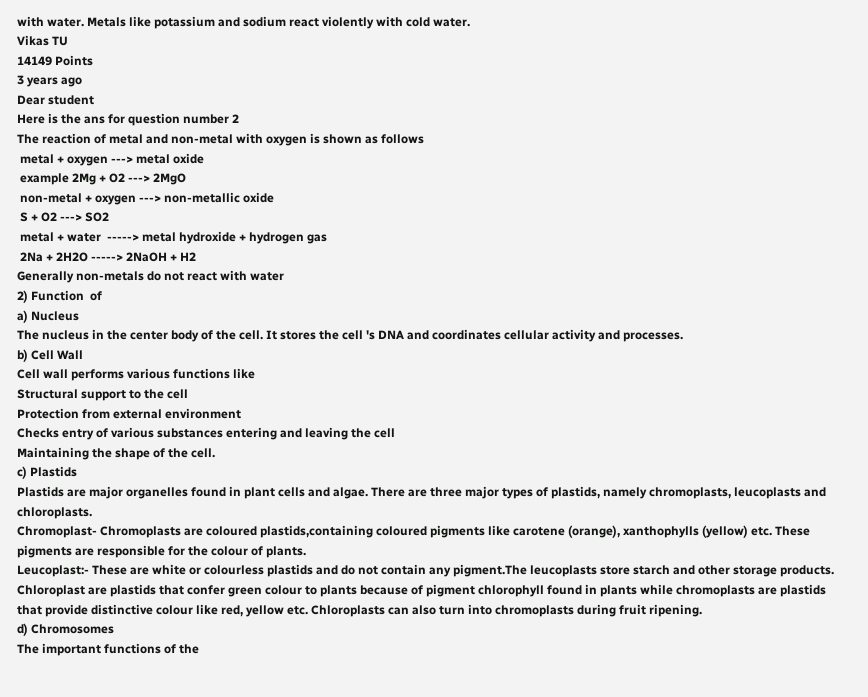with water. Metals like potassium and sodium react violently with cold water.
Vikas TU
14149 Points
3 years ago
Dear student
Here is the ans for question number 2
The reaction of metal and non-metal with oxygen is shown as follows
 metal + oxygen ---> metal oxide
 example 2Mg + O2 ---> 2MgO
 non-metal + oxygen ---> non-metallic oxide
 S + O2 ---> SO2
 metal + water  -----> metal hydroxide + hydrogen gas
 2Na + 2H2O -----> 2NaOH + H2
Generally non-metals do not react with water
2) Function  of
a) Nucleus
The nucleus in the center body of the cell. It stores the cell 's DNA and coordinates cellular activity and processes.
b) Cell Wall
Cell wall performs various functions like
Structural support to the cell
Protection from external environment
Checks entry of various substances entering and leaving the cell
Maintaining the shape of the cell.
c) Plastids
Plastids are major organelles found in plant cells and algae. There are three major types of plastids, namely chromoplasts, leucoplasts and chloroplasts.
Chromoplast- Chromoplasts are coloured plastids,containing coloured pigments like carotene (orange), xanthophylls (yellow) etc. These pigments are responsible for the colour of plants.
Leucoplast:- These are white or colourless plastids and do not contain any pigment.The leucoplasts store starch and other storage products.
Chloroplast are plastids that confer green colour to plants because of pigment chlorophyll found in plants while chromoplasts are plastids that provide distinctive colour like red, yellow etc. Chloroplasts can also turn into chromoplasts during fruit ripening.
d) Chromosomes
The important functions of the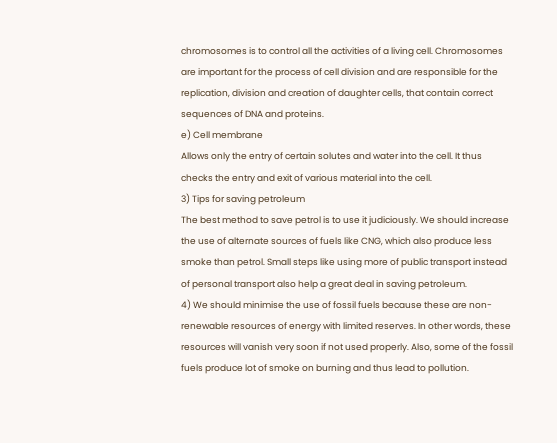chromosomes is to control all the activities of a living cell. Chromosomes are important for the process of cell division and are responsible for the replication, division and creation of daughter cells, that contain correct sequences of DNA and proteins.
e) Cell membrane
Allows only the entry of certain solutes and water into the cell. It thus checks the entry and exit of various material into the cell.
3) Tips for saving petroleum
The best method to save petrol is to use it judiciously. We should increase the use of alternate sources of fuels like CNG, which also produce less smoke than petrol. Small steps like using more of public transport instead of personal transport also help a great deal in saving petroleum.
4) We should minimise the use of fossil fuels because these are non-renewable resources of energy with limited reserves. In other words, these resources will vanish very soon if not used properly. Also, some of the fossil fuels produce lot of smoke on burning and thus lead to pollution.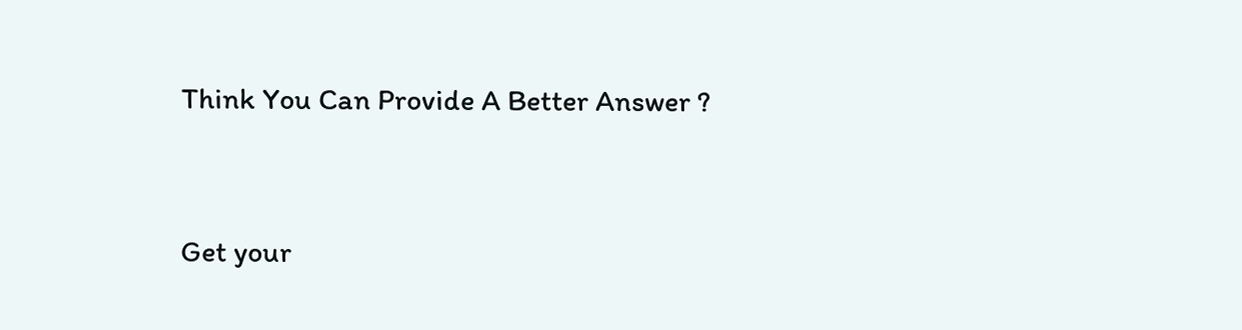Think You Can Provide A Better Answer ?


Get your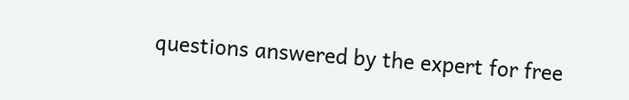questions answered by the expert for free